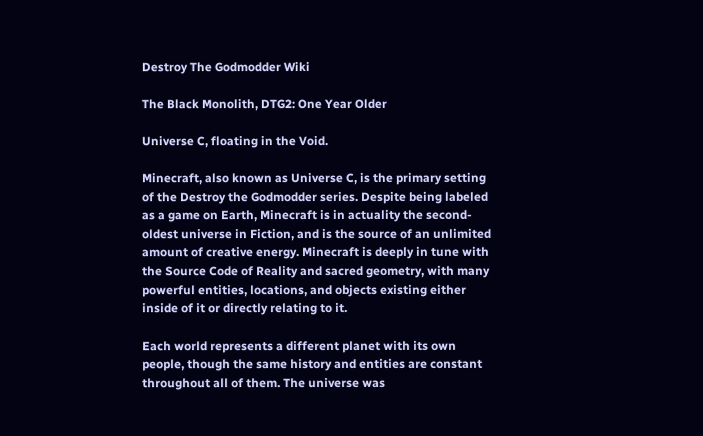Destroy The Godmodder Wiki

The Black Monolith, DTG2: One Year Older

Universe C, floating in the Void.

Minecraft, also known as Universe C, is the primary setting of the Destroy the Godmodder series. Despite being labeled as a game on Earth, Minecraft is in actuality the second-oldest universe in Fiction, and is the source of an unlimited amount of creative energy. Minecraft is deeply in tune with the Source Code of Reality and sacred geometry, with many powerful entities, locations, and objects existing either inside of it or directly relating to it.

Each world represents a different planet with its own people, though the same history and entities are constant throughout all of them. The universe was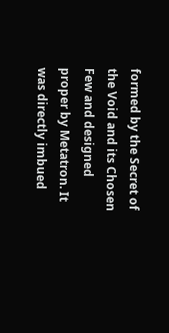formed by the Secret of the Void and its Chosen Few and designed proper by Metatron. It was directly imbued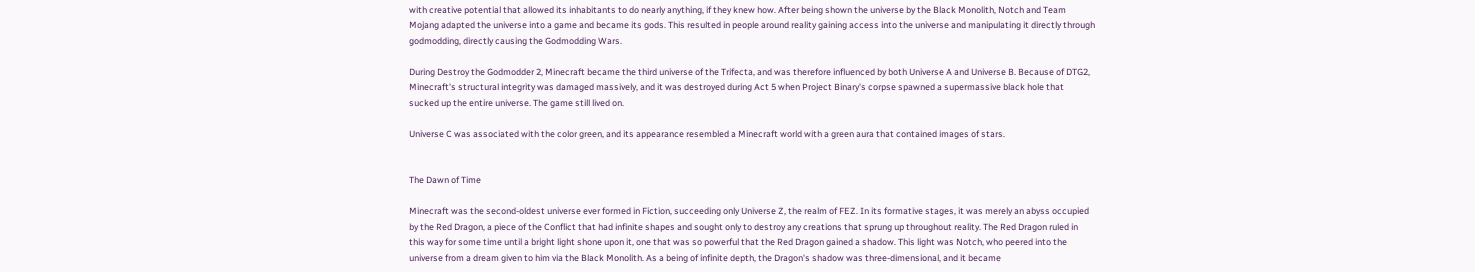with creative potential that allowed its inhabitants to do nearly anything, if they knew how. After being shown the universe by the Black Monolith, Notch and Team Mojang adapted the universe into a game and became its gods. This resulted in people around reality gaining access into the universe and manipulating it directly through godmodding, directly causing the Godmodding Wars.

During Destroy the Godmodder 2, Minecraft became the third universe of the Trifecta, and was therefore influenced by both Universe A and Universe B. Because of DTG2, Minecraft's structural integrity was damaged massively, and it was destroyed during Act 5 when Project Binary's corpse spawned a supermassive black hole that sucked up the entire universe. The game still lived on.

Universe C was associated with the color green, and its appearance resembled a Minecraft world with a green aura that contained images of stars.


The Dawn of Time

Minecraft was the second-oldest universe ever formed in Fiction, succeeding only Universe Z, the realm of FEZ. In its formative stages, it was merely an abyss occupied by the Red Dragon, a piece of the Conflict that had infinite shapes and sought only to destroy any creations that sprung up throughout reality. The Red Dragon ruled in this way for some time until a bright light shone upon it, one that was so powerful that the Red Dragon gained a shadow. This light was Notch, who peered into the universe from a dream given to him via the Black Monolith. As a being of infinite depth, the Dragon's shadow was three-dimensional, and it became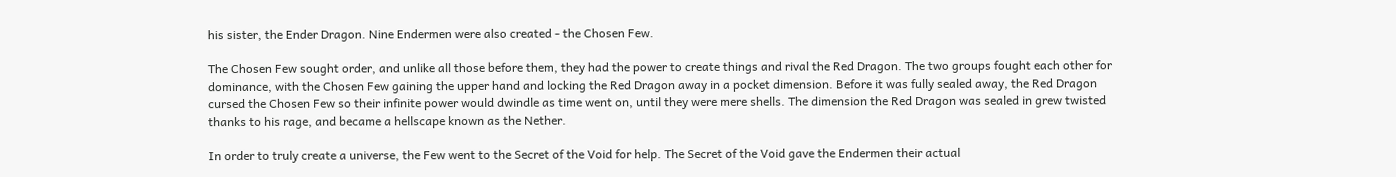his sister, the Ender Dragon. Nine Endermen were also created - the Chosen Few.

The Chosen Few sought order, and unlike all those before them, they had the power to create things and rival the Red Dragon. The two groups fought each other for dominance, with the Chosen Few gaining the upper hand and locking the Red Dragon away in a pocket dimension. Before it was fully sealed away, the Red Dragon cursed the Chosen Few so their infinite power would dwindle as time went on, until they were mere shells. The dimension the Red Dragon was sealed in grew twisted thanks to his rage, and became a hellscape known as the Nether.

In order to truly create a universe, the Few went to the Secret of the Void for help. The Secret of the Void gave the Endermen their actual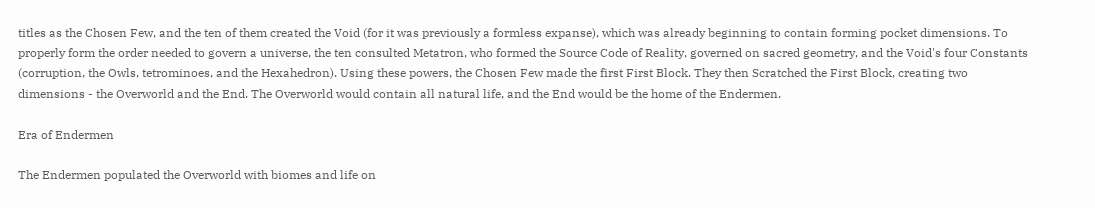titles as the Chosen Few, and the ten of them created the Void (for it was previously a formless expanse), which was already beginning to contain forming pocket dimensions. To properly form the order needed to govern a universe, the ten consulted Metatron, who formed the Source Code of Reality, governed on sacred geometry, and the Void's four Constants (corruption, the Owls, tetrominoes, and the Hexahedron). Using these powers, the Chosen Few made the first First Block. They then Scratched the First Block, creating two dimensions - the Overworld and the End. The Overworld would contain all natural life, and the End would be the home of the Endermen.

Era of Endermen

The Endermen populated the Overworld with biomes and life on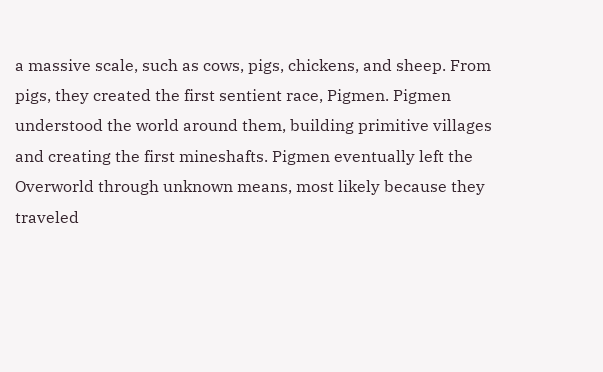a massive scale, such as cows, pigs, chickens, and sheep. From pigs, they created the first sentient race, Pigmen. Pigmen understood the world around them, building primitive villages and creating the first mineshafts. Pigmen eventually left the Overworld through unknown means, most likely because they traveled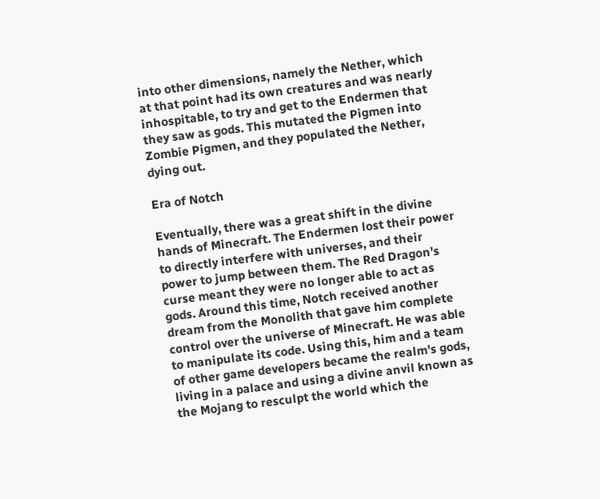into other dimensions, namely the Nether, which at that point had its own creatures and was nearly inhospitable, to try and get to the Endermen that they saw as gods. This mutated the Pigmen into Zombie Pigmen, and they populated the Nether, dying out.

Era of Notch

Eventually, there was a great shift in the divine hands of Minecraft. The Endermen lost their power to directly interfere with universes, and their power to jump between them. The Red Dragon's curse meant they were no longer able to act as gods. Around this time, Notch received another dream from the Monolith that gave him complete control over the universe of Minecraft. He was able to manipulate its code. Using this, him and a team of other game developers became the realm's gods, living in a palace and using a divine anvil known as the Mojang to resculpt the world which the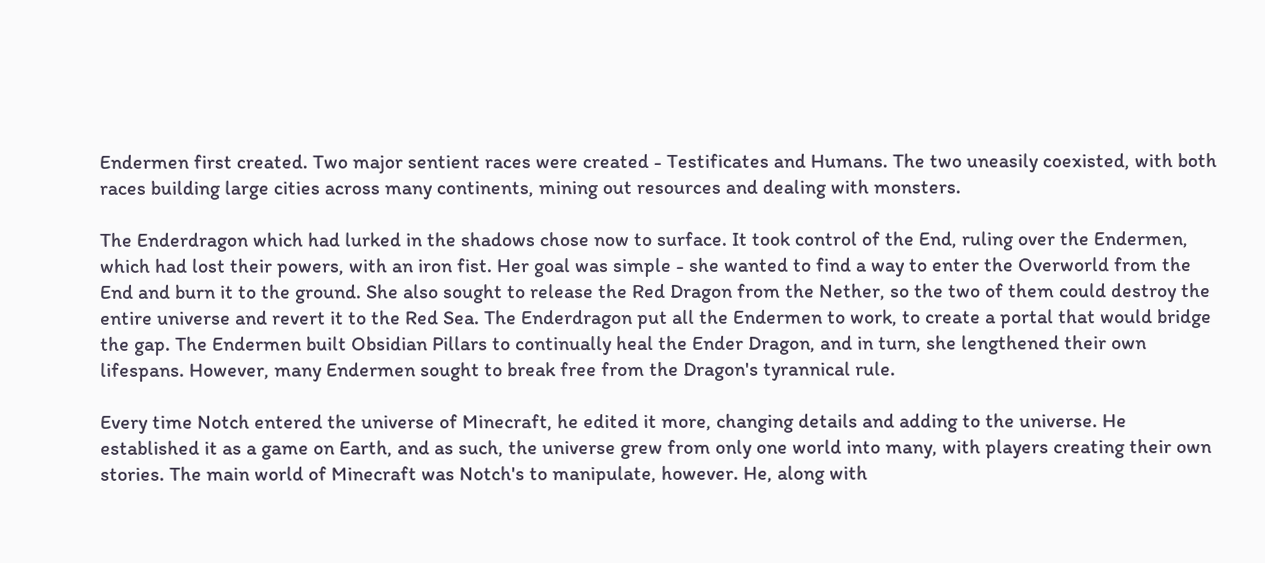Endermen first created. Two major sentient races were created - Testificates and Humans. The two uneasily coexisted, with both races building large cities across many continents, mining out resources and dealing with monsters.

The Enderdragon which had lurked in the shadows chose now to surface. It took control of the End, ruling over the Endermen, which had lost their powers, with an iron fist. Her goal was simple - she wanted to find a way to enter the Overworld from the End and burn it to the ground. She also sought to release the Red Dragon from the Nether, so the two of them could destroy the entire universe and revert it to the Red Sea. The Enderdragon put all the Endermen to work, to create a portal that would bridge the gap. The Endermen built Obsidian Pillars to continually heal the Ender Dragon, and in turn, she lengthened their own lifespans. However, many Endermen sought to break free from the Dragon's tyrannical rule.

Every time Notch entered the universe of Minecraft, he edited it more, changing details and adding to the universe. He established it as a game on Earth, and as such, the universe grew from only one world into many, with players creating their own stories. The main world of Minecraft was Notch's to manipulate, however. He, along with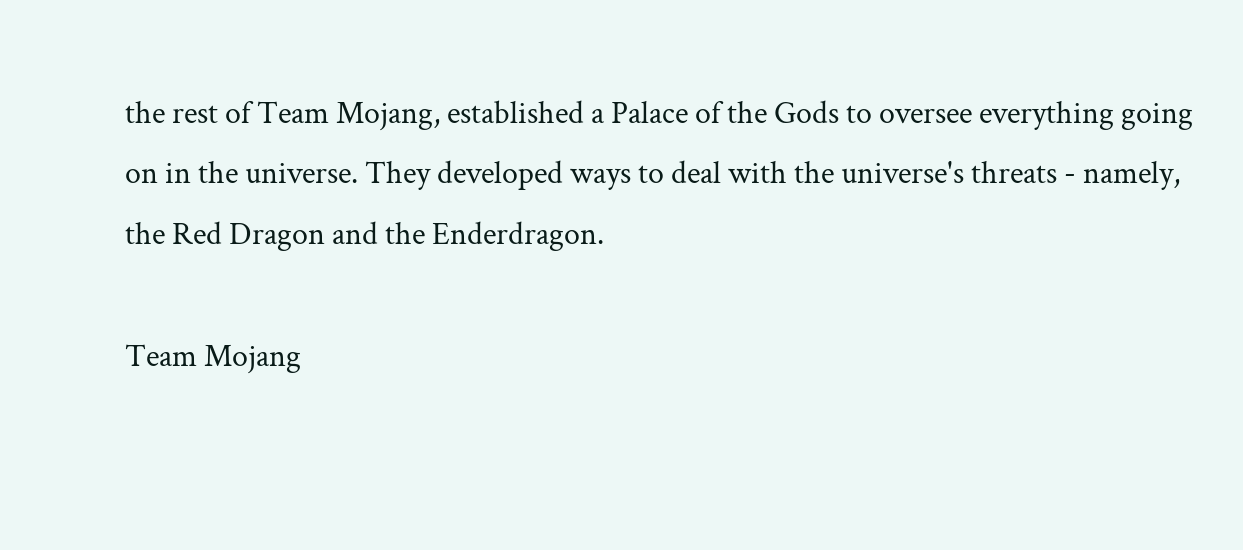the rest of Team Mojang, established a Palace of the Gods to oversee everything going on in the universe. They developed ways to deal with the universe's threats - namely, the Red Dragon and the Enderdragon.

Team Mojang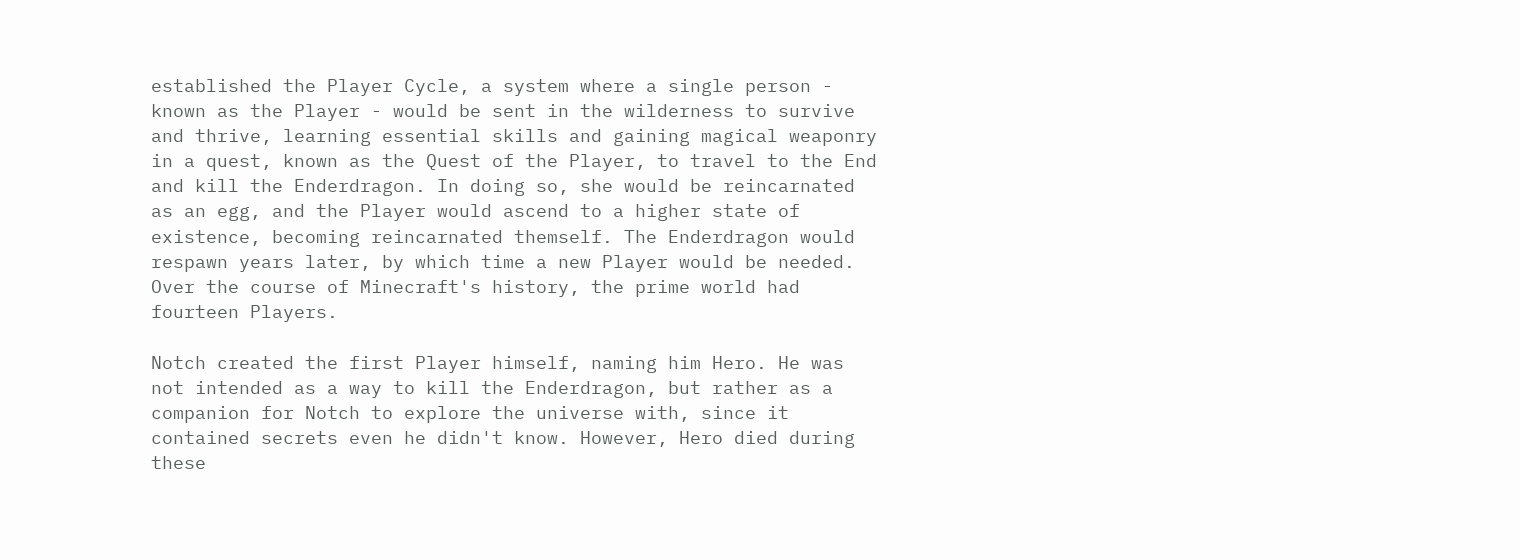established the Player Cycle, a system where a single person - known as the Player - would be sent in the wilderness to survive and thrive, learning essential skills and gaining magical weaponry in a quest, known as the Quest of the Player, to travel to the End and kill the Enderdragon. In doing so, she would be reincarnated as an egg, and the Player would ascend to a higher state of existence, becoming reincarnated themself. The Enderdragon would respawn years later, by which time a new Player would be needed. Over the course of Minecraft's history, the prime world had fourteen Players.

Notch created the first Player himself, naming him Hero. He was not intended as a way to kill the Enderdragon, but rather as a companion for Notch to explore the universe with, since it contained secrets even he didn't know. However, Hero died during these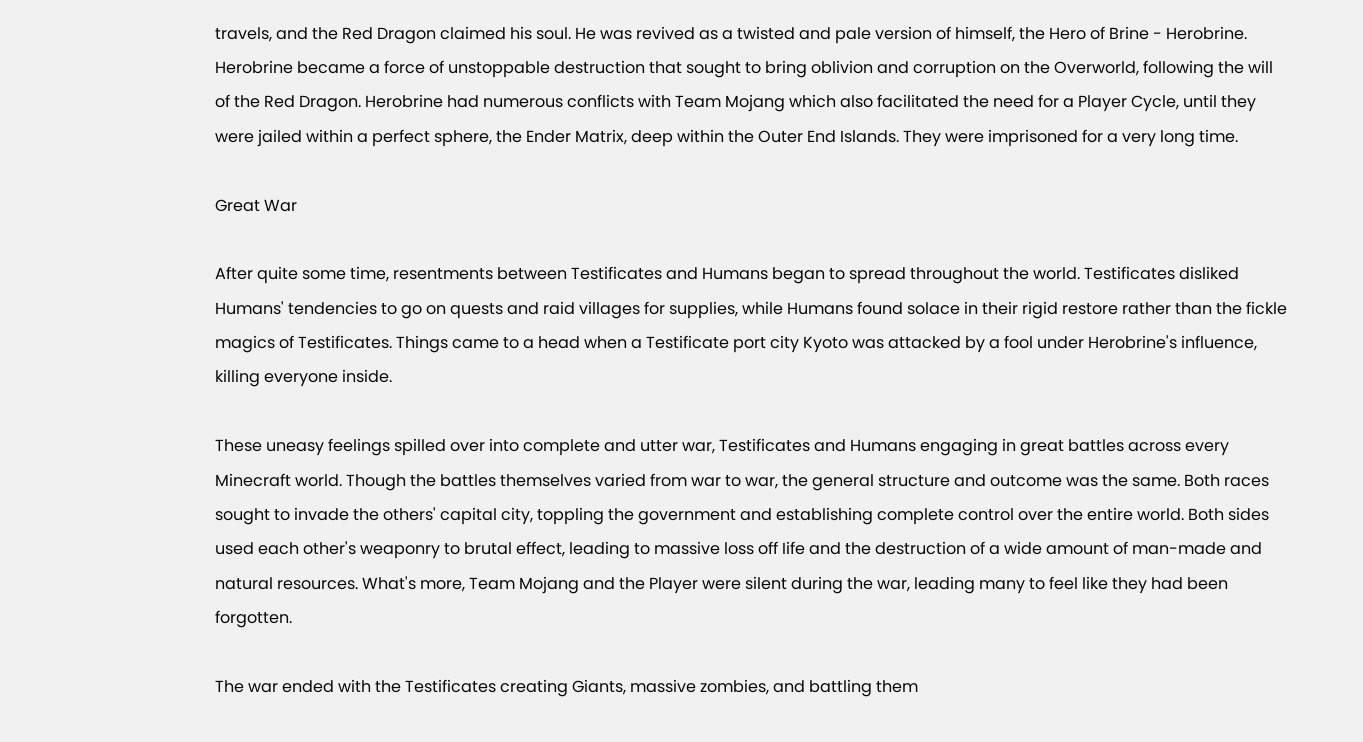travels, and the Red Dragon claimed his soul. He was revived as a twisted and pale version of himself, the Hero of Brine - Herobrine. Herobrine became a force of unstoppable destruction that sought to bring oblivion and corruption on the Overworld, following the will of the Red Dragon. Herobrine had numerous conflicts with Team Mojang which also facilitated the need for a Player Cycle, until they were jailed within a perfect sphere, the Ender Matrix, deep within the Outer End Islands. They were imprisoned for a very long time.

Great War

After quite some time, resentments between Testificates and Humans began to spread throughout the world. Testificates disliked Humans' tendencies to go on quests and raid villages for supplies, while Humans found solace in their rigid restore rather than the fickle magics of Testificates. Things came to a head when a Testificate port city Kyoto was attacked by a fool under Herobrine's influence, killing everyone inside.

These uneasy feelings spilled over into complete and utter war, Testificates and Humans engaging in great battles across every Minecraft world. Though the battles themselves varied from war to war, the general structure and outcome was the same. Both races sought to invade the others' capital city, toppling the government and establishing complete control over the entire world. Both sides used each other's weaponry to brutal effect, leading to massive loss off Iife and the destruction of a wide amount of man-made and natural resources. What's more, Team Mojang and the Player were silent during the war, leading many to feel like they had been forgotten.

The war ended with the Testificates creating Giants, massive zombies, and battling them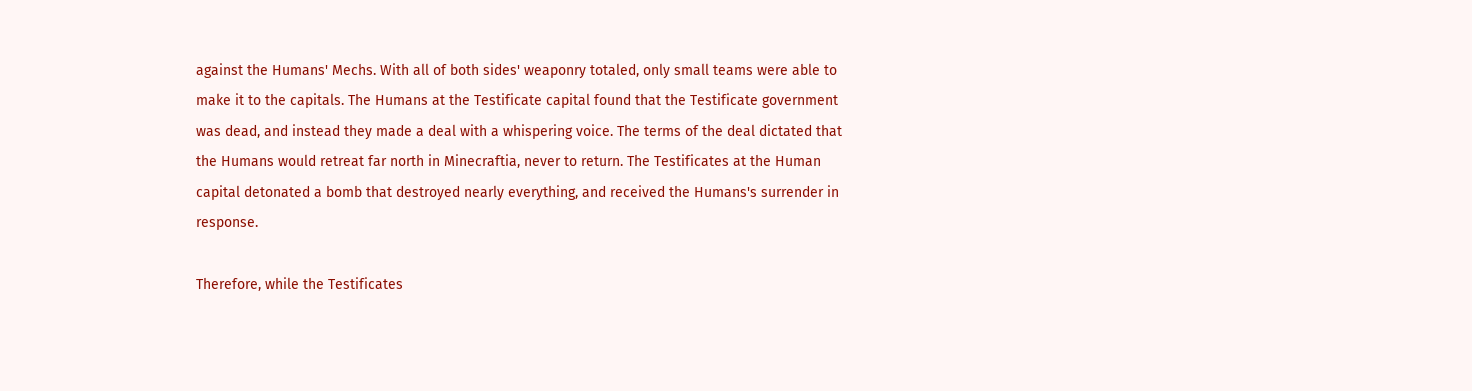against the Humans' Mechs. With all of both sides' weaponry totaled, only small teams were able to make it to the capitals. The Humans at the Testificate capital found that the Testificate government was dead, and instead they made a deal with a whispering voice. The terms of the deal dictated that the Humans would retreat far north in Minecraftia, never to return. The Testificates at the Human capital detonated a bomb that destroyed nearly everything, and received the Humans's surrender in response.

Therefore, while the Testificates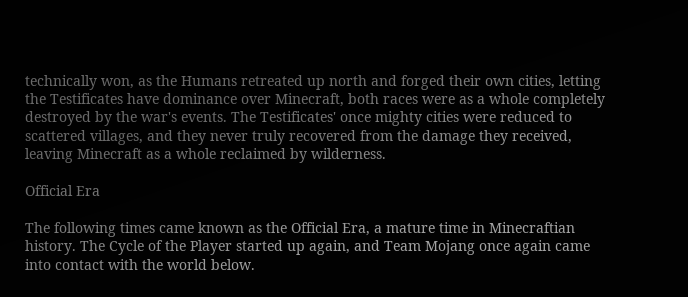technically won, as the Humans retreated up north and forged their own cities, letting the Testificates have dominance over Minecraft, both races were as a whole completely destroyed by the war's events. The Testificates' once mighty cities were reduced to scattered villages, and they never truly recovered from the damage they received, leaving Minecraft as a whole reclaimed by wilderness.

Official Era

The following times came known as the Official Era, a mature time in Minecraftian history. The Cycle of the Player started up again, and Team Mojang once again came into contact with the world below.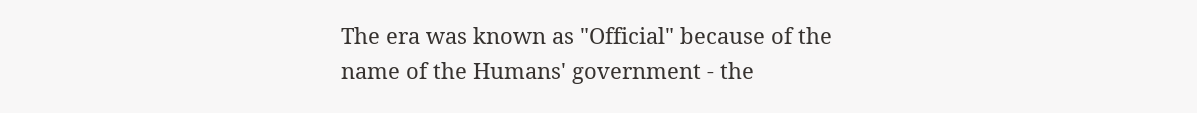The era was known as "Official" because of the name of the Humans' government - the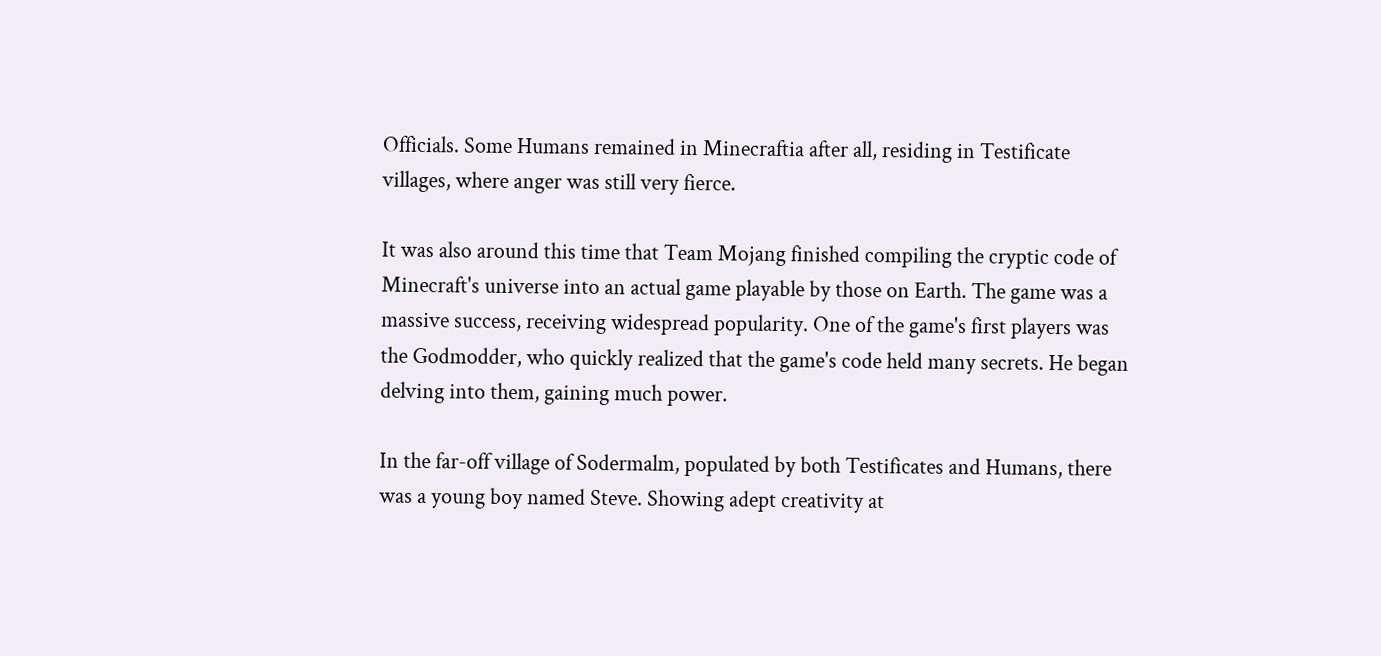Officials. Some Humans remained in Minecraftia after all, residing in Testificate villages, where anger was still very fierce.

It was also around this time that Team Mojang finished compiling the cryptic code of Minecraft's universe into an actual game playable by those on Earth. The game was a massive success, receiving widespread popularity. One of the game's first players was the Godmodder, who quickly realized that the game's code held many secrets. He began delving into them, gaining much power.

In the far-off village of Sodermalm, populated by both Testificates and Humans, there was a young boy named Steve. Showing adept creativity at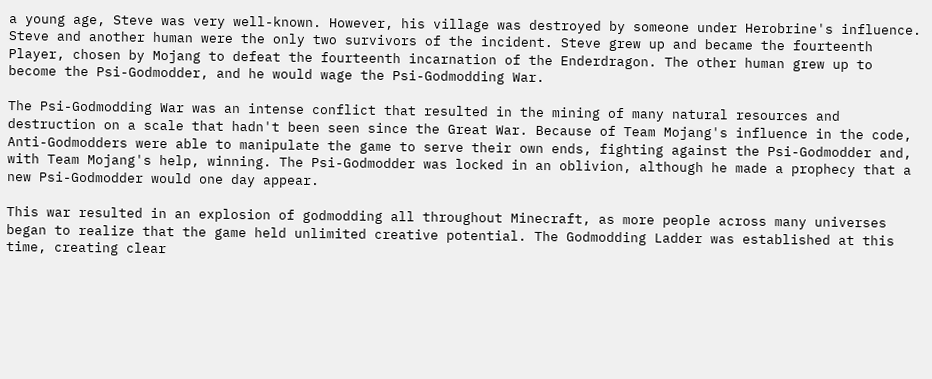a young age, Steve was very well-known. However, his village was destroyed by someone under Herobrine's influence. Steve and another human were the only two survivors of the incident. Steve grew up and became the fourteenth Player, chosen by Mojang to defeat the fourteenth incarnation of the Enderdragon. The other human grew up to become the Psi-Godmodder, and he would wage the Psi-Godmodding War.

The Psi-Godmodding War was an intense conflict that resulted in the mining of many natural resources and destruction on a scale that hadn't been seen since the Great War. Because of Team Mojang's influence in the code, Anti-Godmodders were able to manipulate the game to serve their own ends, fighting against the Psi-Godmodder and, with Team Mojang's help, winning. The Psi-Godmodder was locked in an oblivion, although he made a prophecy that a new Psi-Godmodder would one day appear.

This war resulted in an explosion of godmodding all throughout Minecraft, as more people across many universes began to realize that the game held unlimited creative potential. The Godmodding Ladder was established at this time, creating clear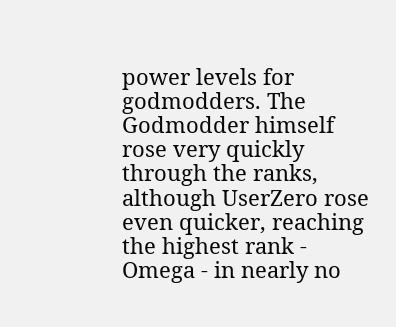power levels for godmodders. The Godmodder himself rose very quickly through the ranks, although UserZero rose even quicker, reaching the highest rank - Omega - in nearly no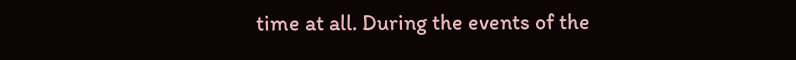time at all. During the events of the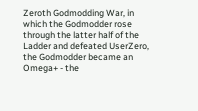Zeroth Godmodding War, in which the Godmodder rose through the latter half of the Ladder and defeated UserZero, the Godmodder became an Omega+ - the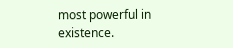most powerful in existence.